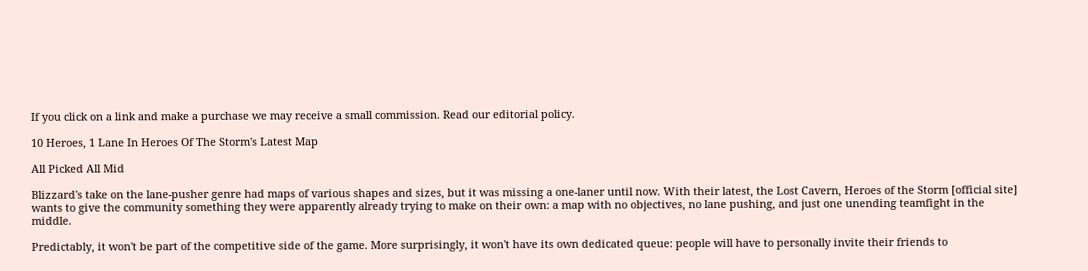If you click on a link and make a purchase we may receive a small commission. Read our editorial policy.

10 Heroes, 1 Lane In Heroes Of The Storm's Latest Map

All Picked All Mid

Blizzard's take on the lane-pusher genre had maps of various shapes and sizes, but it was missing a one-laner until now. With their latest, the Lost Cavern, Heroes of the Storm [official site] wants to give the community something they were apparently already trying to make on their own: a map with no objectives, no lane pushing, and just one unending teamfight in the middle.

Predictably, it won't be part of the competitive side of the game. More surprisingly, it won't have its own dedicated queue: people will have to personally invite their friends to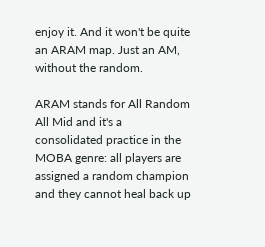enjoy it. And it won't be quite an ARAM map. Just an AM, without the random.

ARAM stands for All Random All Mid and it's a consolidated practice in the MOBA genre: all players are assigned a random champion and they cannot heal back up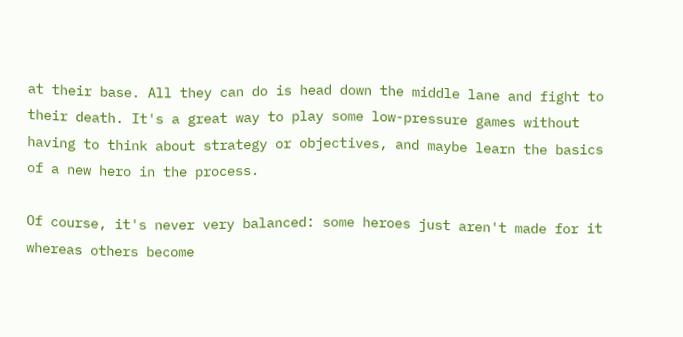at their base. All they can do is head down the middle lane and fight to their death. It's a great way to play some low-pressure games without having to think about strategy or objectives, and maybe learn the basics of a new hero in the process.

Of course, it's never very balanced: some heroes just aren't made for it whereas others become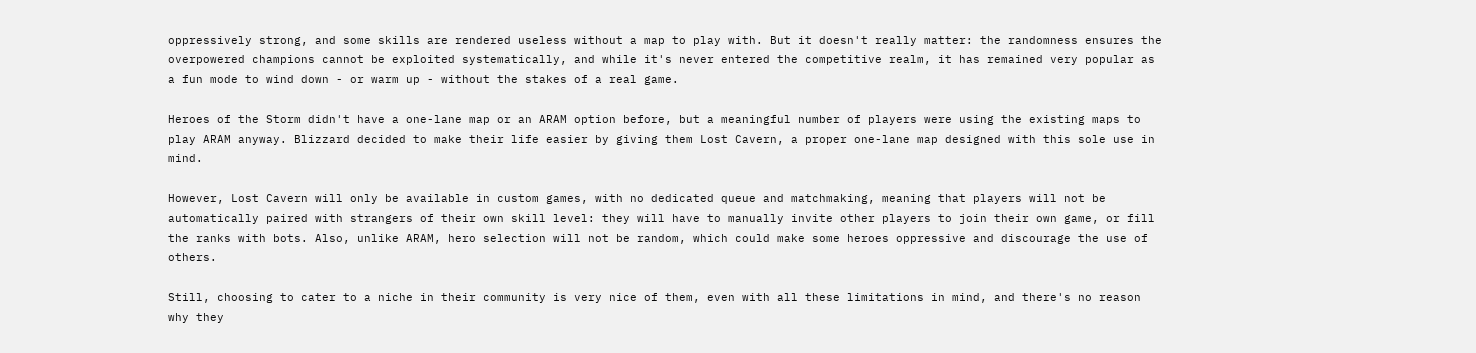oppressively strong, and some skills are rendered useless without a map to play with. But it doesn't really matter: the randomness ensures the overpowered champions cannot be exploited systematically, and while it's never entered the competitive realm, it has remained very popular as a fun mode to wind down - or warm up - without the stakes of a real game.

Heroes of the Storm didn't have a one-lane map or an ARAM option before, but a meaningful number of players were using the existing maps to play ARAM anyway. Blizzard decided to make their life easier by giving them Lost Cavern, a proper one-lane map designed with this sole use in mind.

However, Lost Cavern will only be available in custom games, with no dedicated queue and matchmaking, meaning that players will not be automatically paired with strangers of their own skill level: they will have to manually invite other players to join their own game, or fill the ranks with bots. Also, unlike ARAM, hero selection will not be random, which could make some heroes oppressive and discourage the use of others.

Still, choosing to cater to a niche in their community is very nice of them, even with all these limitations in mind, and there's no reason why they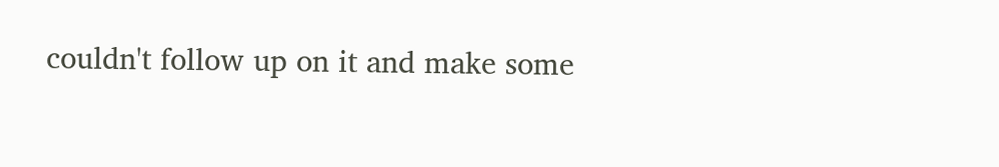couldn't follow up on it and make some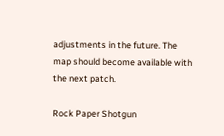adjustments in the future. The map should become available with the next patch.

Rock Paper Shotgun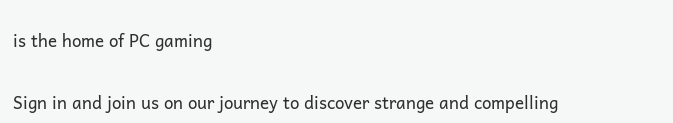is the home of PC gaming

Sign in and join us on our journey to discover strange and compelling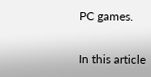PC games.

In this article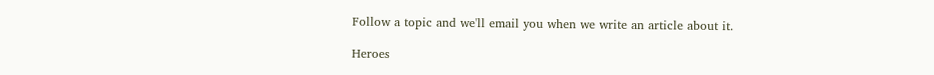Follow a topic and we'll email you when we write an article about it.

Heroes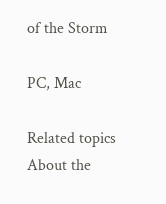of the Storm

PC, Mac

Related topics
About the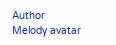Author
Melody avatar